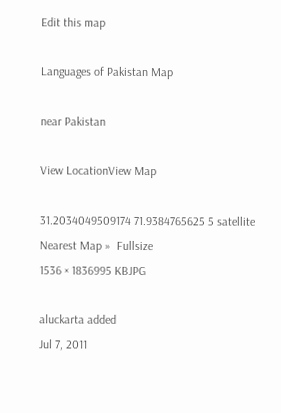Edit this map

Languages of Pakistan Map

near Pakistan

View LocationView Map

31.2034049509174 71.9384765625 5 satellite
Nearest Map »  Fullsize
1536 × 1836995 KBJPG

aluckarta added
Jul 7, 2011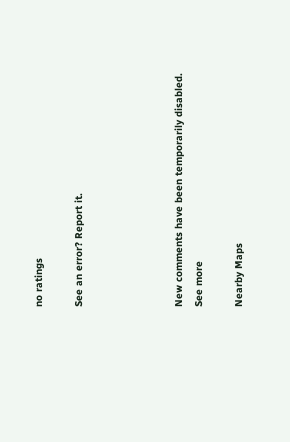no ratings

See an error? Report it.




New comments have been temporarily disabled.
See more

Nearby Maps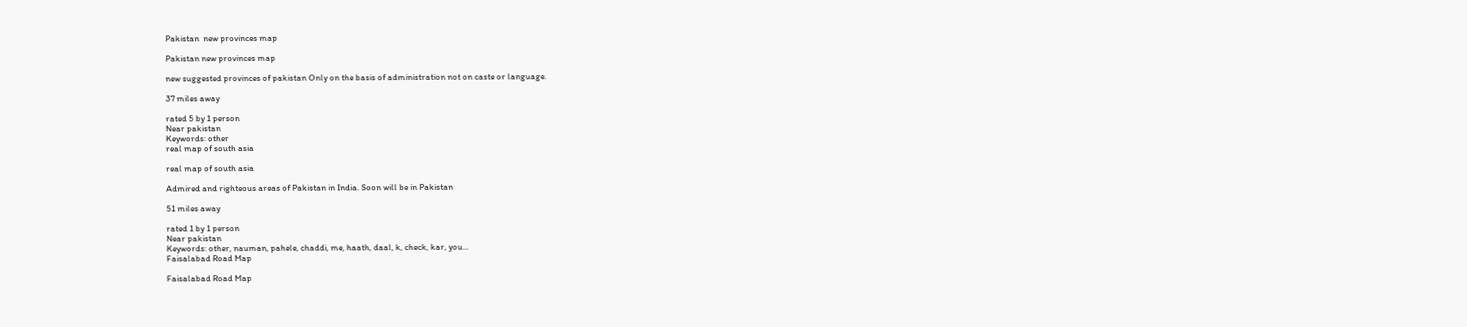Pakistan  new provinces map

Pakistan new provinces map

new suggested provinces of pakistan Only on the basis of administration not on caste or language.

37 miles away

rated 5 by 1 person
Near pakistan
Keywords: other
real map of south asia

real map of south asia

Admired and righteous areas of Pakistan in India. Soon will be in Pakistan

51 miles away

rated 1 by 1 person
Near pakistan
Keywords: other, nauman, pahele, chaddi, me, haath, daal, k, check, kar, you...
Faisalabad Road Map

Faisalabad Road Map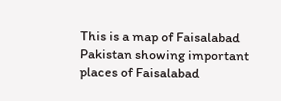This is a map of Faisalabad Pakistan showing important places of Faisalabad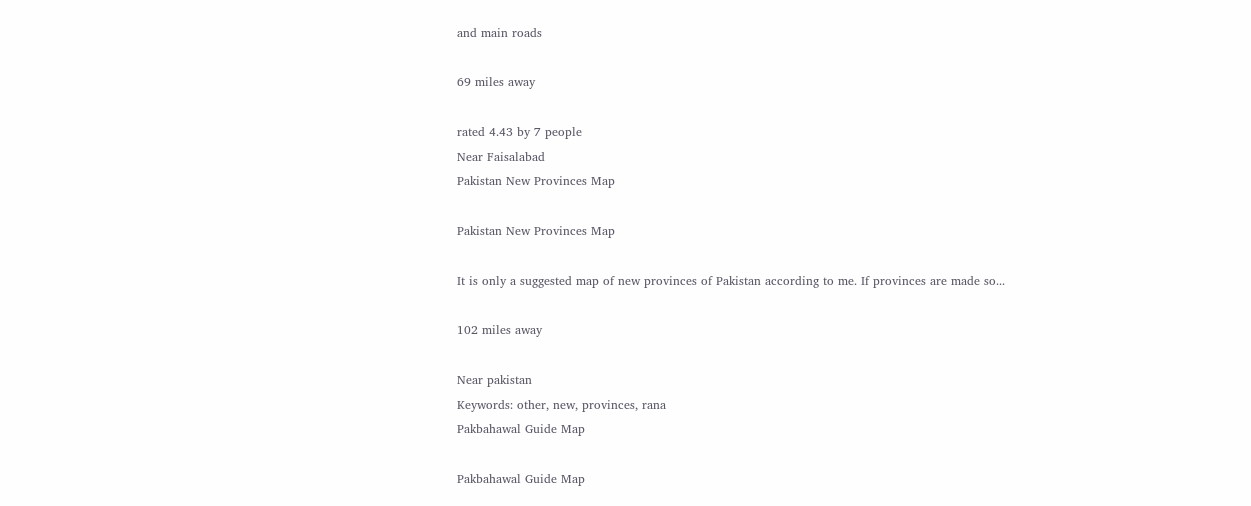and main roads

69 miles away

rated 4.43 by 7 people
Near Faisalabad
Pakistan New Provinces Map

Pakistan New Provinces Map

It is only a suggested map of new provinces of Pakistan according to me. If provinces are made so...

102 miles away

Near pakistan
Keywords: other, new, provinces, rana
Pakbahawal Guide Map

Pakbahawal Guide Map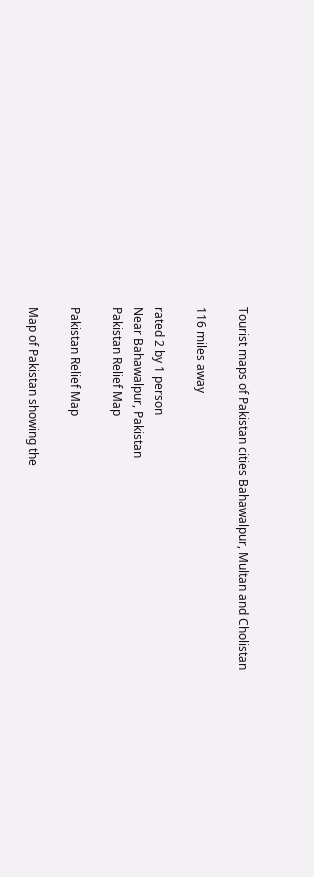Tourist maps of Pakistan cities Bahawalpur, Multan and Cholistan

116 miles away

rated 2 by 1 person
Near Bahawalpur, Pakistan
Pakistan Relief Map

Pakistan Relief Map

Map of Pakistan showing the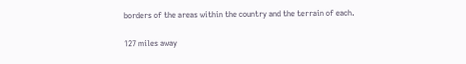borders of the areas within the country and the terrain of each.

127 miles away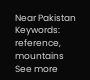Near Pakistan
Keywords: reference, mountains
See more